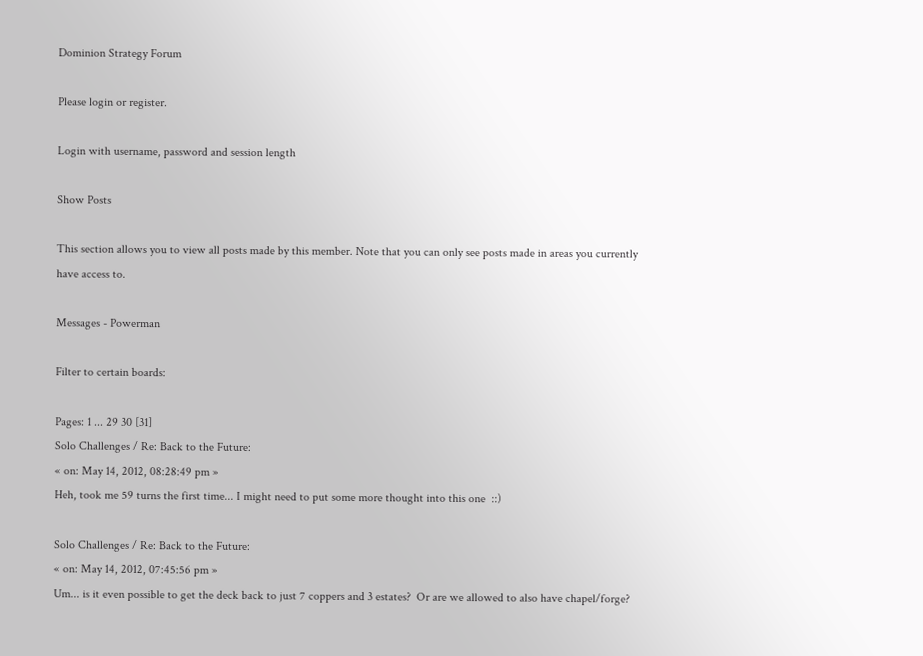Dominion Strategy Forum

Please login or register.

Login with username, password and session length

Show Posts

This section allows you to view all posts made by this member. Note that you can only see posts made in areas you currently have access to.

Messages - Powerman

Filter to certain boards:

Pages: 1 ... 29 30 [31]
Solo Challenges / Re: Back to the Future:
« on: May 14, 2012, 08:28:49 pm »
Heh, took me 59 turns the first time... I might need to put some more thought into this one  ::)

Solo Challenges / Re: Back to the Future:
« on: May 14, 2012, 07:45:56 pm »
Um... is it even possible to get the deck back to just 7 coppers and 3 estates?  Or are we allowed to also have chapel/forge?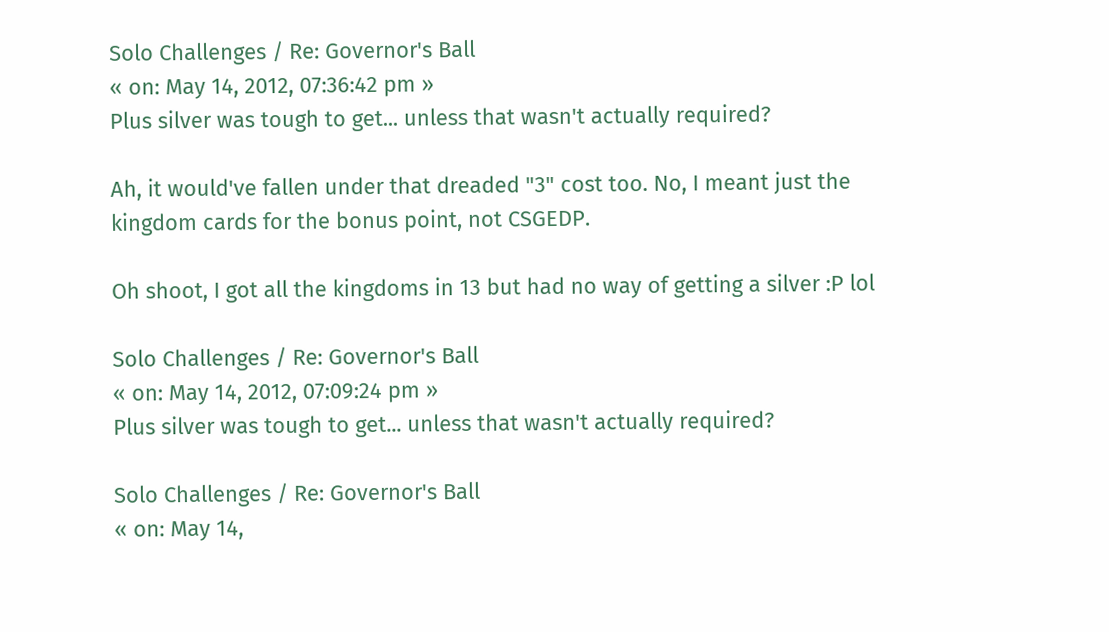Solo Challenges / Re: Governor's Ball
« on: May 14, 2012, 07:36:42 pm »
Plus silver was tough to get... unless that wasn't actually required?

Ah, it would've fallen under that dreaded "3" cost too. No, I meant just the kingdom cards for the bonus point, not CSGEDP.

Oh shoot, I got all the kingdoms in 13 but had no way of getting a silver :P lol

Solo Challenges / Re: Governor's Ball
« on: May 14, 2012, 07:09:24 pm »
Plus silver was tough to get... unless that wasn't actually required?

Solo Challenges / Re: Governor's Ball
« on: May 14,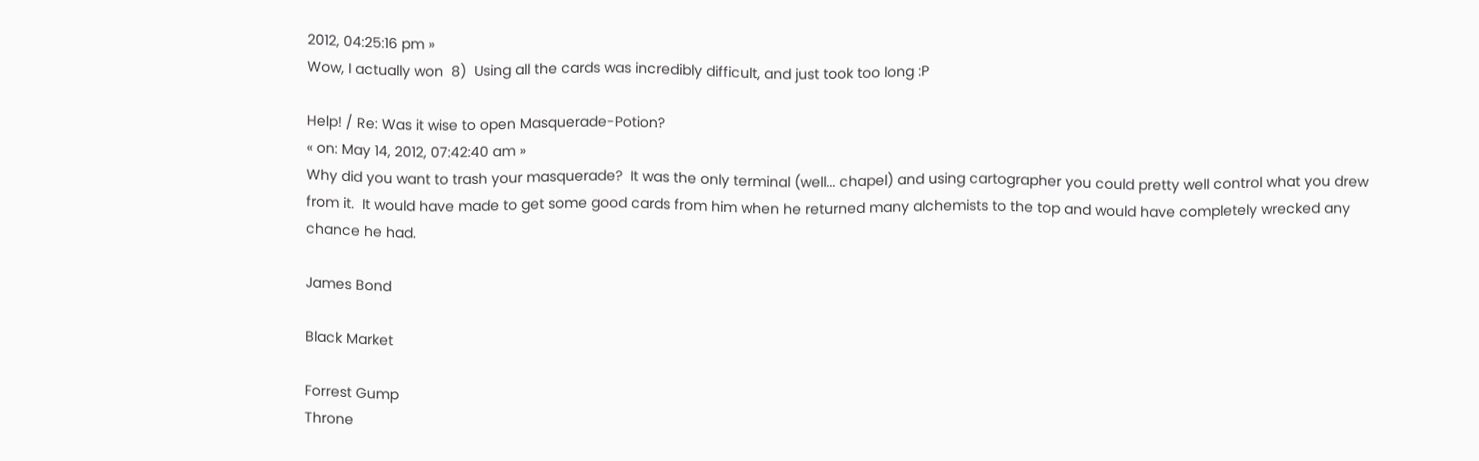2012, 04:25:16 pm »
Wow, I actually won  8)  Using all the cards was incredibly difficult, and just took too long :P

Help! / Re: Was it wise to open Masquerade-Potion?
« on: May 14, 2012, 07:42:40 am »
Why did you want to trash your masquerade?  It was the only terminal (well... chapel) and using cartographer you could pretty well control what you drew from it.  It would have made to get some good cards from him when he returned many alchemists to the top and would have completely wrecked any chance he had.

James Bond

Black Market

Forrest Gump
Throne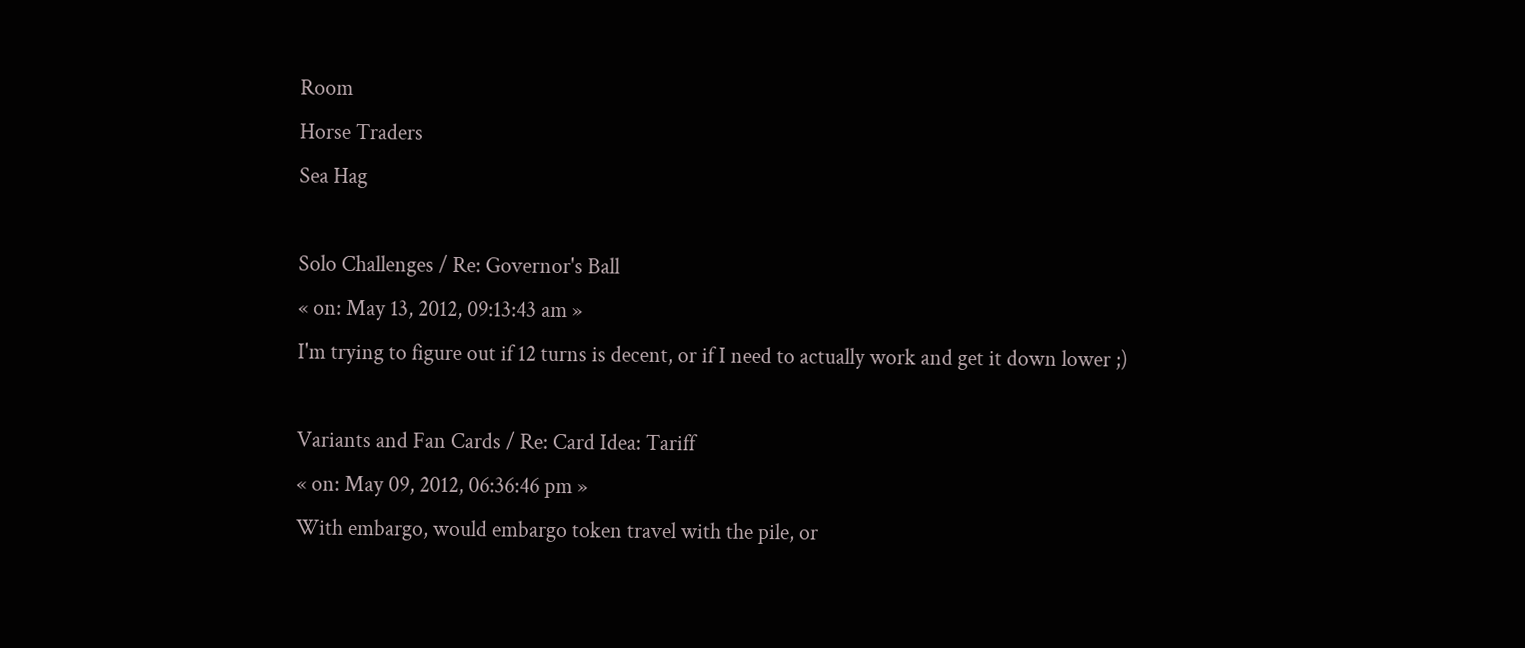Room
Horse Traders
Sea Hag

Solo Challenges / Re: Governor's Ball
« on: May 13, 2012, 09:13:43 am »
I'm trying to figure out if 12 turns is decent, or if I need to actually work and get it down lower ;)

Variants and Fan Cards / Re: Card Idea: Tariff
« on: May 09, 2012, 06:36:46 pm »
With embargo, would embargo token travel with the pile, or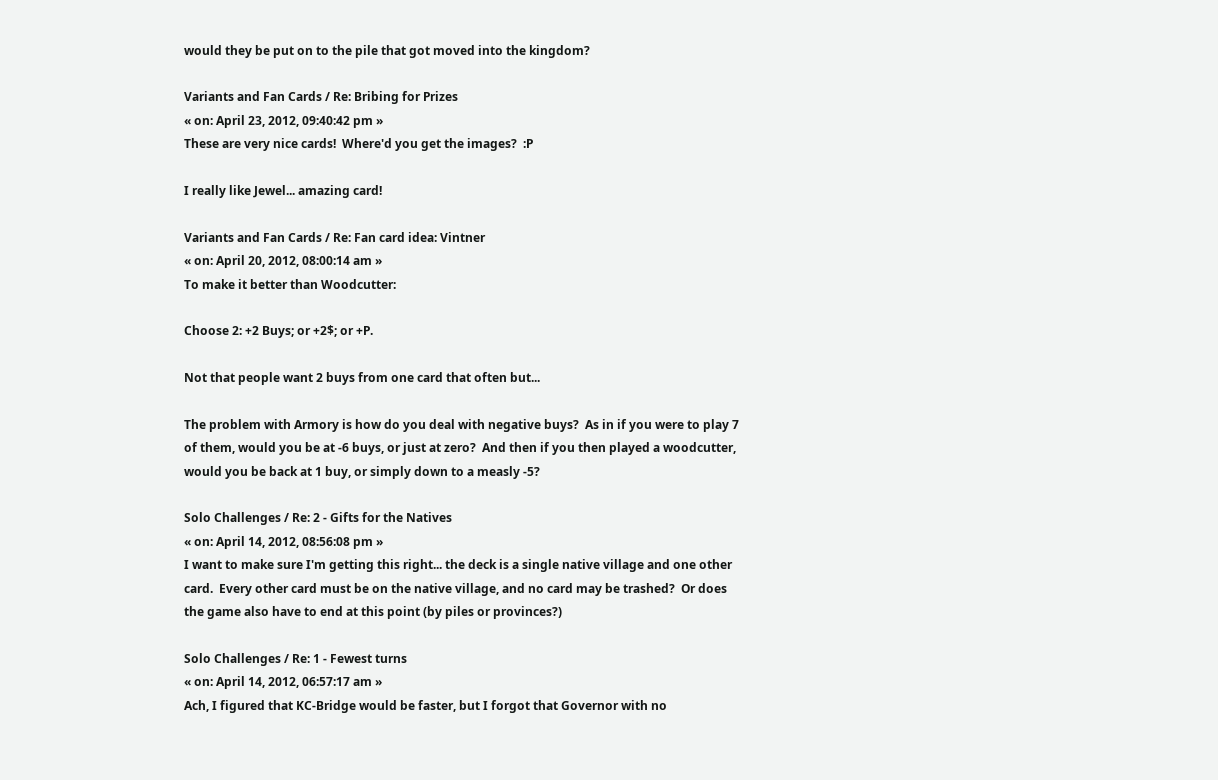would they be put on to the pile that got moved into the kingdom?

Variants and Fan Cards / Re: Bribing for Prizes
« on: April 23, 2012, 09:40:42 pm »
These are very nice cards!  Where'd you get the images?  :P

I really like Jewel... amazing card!

Variants and Fan Cards / Re: Fan card idea: Vintner
« on: April 20, 2012, 08:00:14 am »
To make it better than Woodcutter:

Choose 2: +2 Buys; or +2$; or +P.

Not that people want 2 buys from one card that often but...

The problem with Armory is how do you deal with negative buys?  As in if you were to play 7 of them, would you be at -6 buys, or just at zero?  And then if you then played a woodcutter, would you be back at 1 buy, or simply down to a measly -5?

Solo Challenges / Re: 2 - Gifts for the Natives
« on: April 14, 2012, 08:56:08 pm »
I want to make sure I'm getting this right... the deck is a single native village and one other card.  Every other card must be on the native village, and no card may be trashed?  Or does the game also have to end at this point (by piles or provinces?)

Solo Challenges / Re: 1 - Fewest turns
« on: April 14, 2012, 06:57:17 am »
Ach, I figured that KC-Bridge would be faster, but I forgot that Governor with no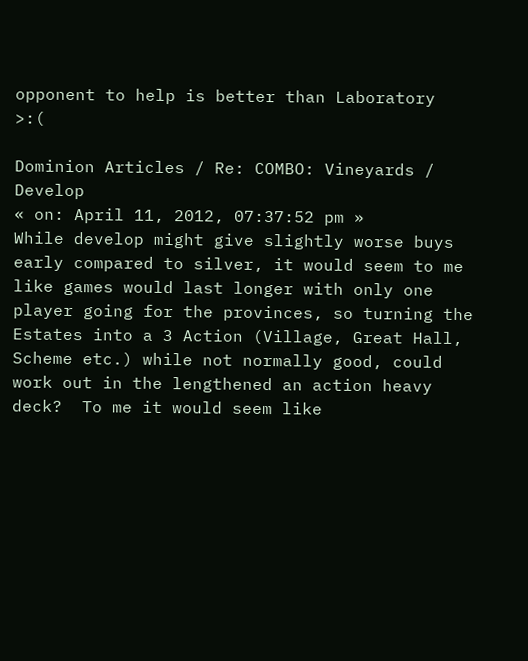opponent to help is better than Laboratory  >:(

Dominion Articles / Re: COMBO: Vineyards / Develop
« on: April 11, 2012, 07:37:52 pm »
While develop might give slightly worse buys early compared to silver, it would seem to me like games would last longer with only one player going for the provinces, so turning the Estates into a 3 Action (Village, Great Hall, Scheme etc.) while not normally good, could work out in the lengthened an action heavy deck?  To me it would seem like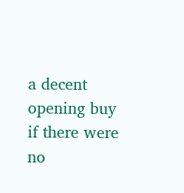a decent opening buy if there were no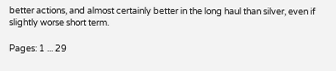better actions, and almost certainly better in the long haul than silver, even if slightly worse short term.

Pages: 1 ... 29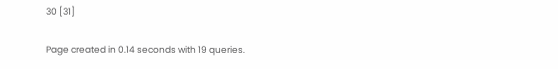30 [31]

Page created in 0.14 seconds with 19 queries.